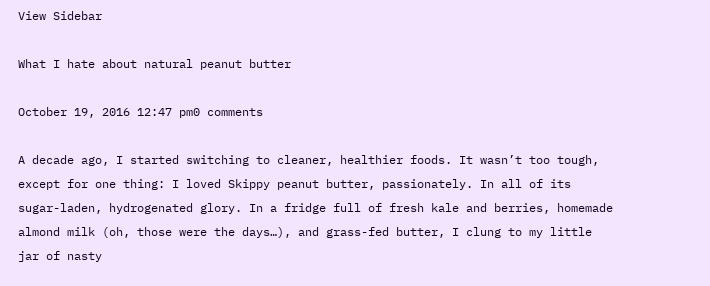View Sidebar

What I hate about natural peanut butter

October 19, 2016 12:47 pm0 comments

A decade ago, I started switching to cleaner, healthier foods. It wasn’t too tough, except for one thing: I loved Skippy peanut butter, passionately. In all of its sugar-laden, hydrogenated glory. In a fridge full of fresh kale and berries, homemade almond milk (oh, those were the days…), and grass-fed butter, I clung to my little jar of nasty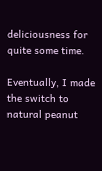deliciousness for quite some time.

Eventually, I made the switch to natural peanut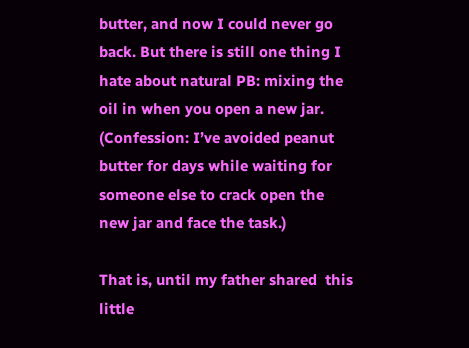butter, and now I could never go back. But there is still one thing I hate about natural PB: mixing the oil in when you open a new jar. (Confession: I’ve avoided peanut butter for days while waiting for someone else to crack open the new jar and face the task.)

That is, until my father shared  this little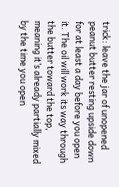trick: leave the jar of unopened peanut butter resting upside down for at least a day before you open it. The oil will work its way through the butter toward the top, meaning it’s already partially mixed by the time you open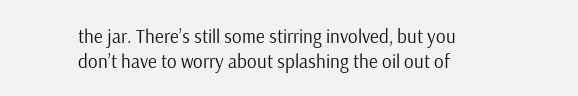the jar. There’s still some stirring involved, but you don’t have to worry about splashing the oil out of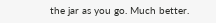the jar as you go. Much better.